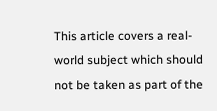This article covers a real-world subject which should not be taken as part of the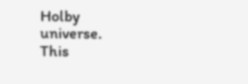Holby universe.
This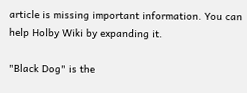article is missing important information. You can help Holby Wiki by expanding it.

"Black Dog" is the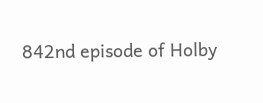842nd episode of Holby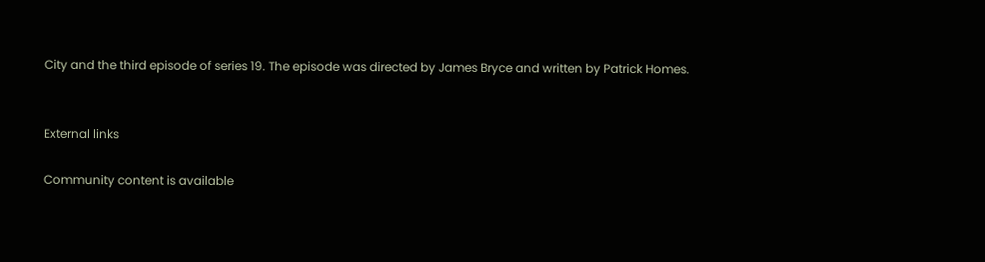City and the third episode of series 19. The episode was directed by James Bryce and written by Patrick Homes.


External links

Community content is available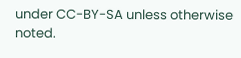under CC-BY-SA unless otherwise noted.